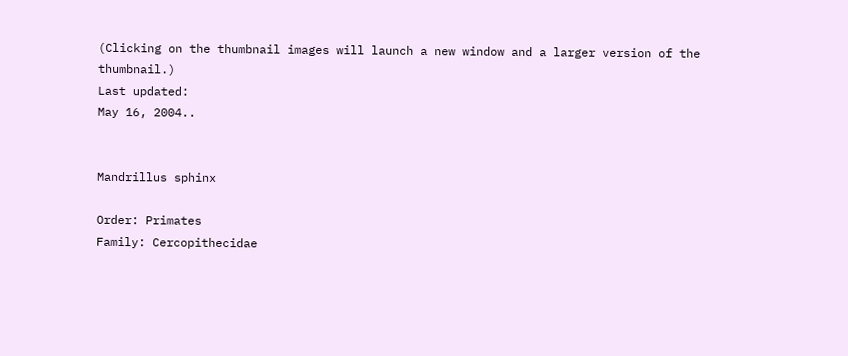(Clicking on the thumbnail images will launch a new window and a larger version of the thumbnail.)
Last updated:
May 16, 2004..


Mandrillus sphinx

Order: Primates
Family: Cercopithecidae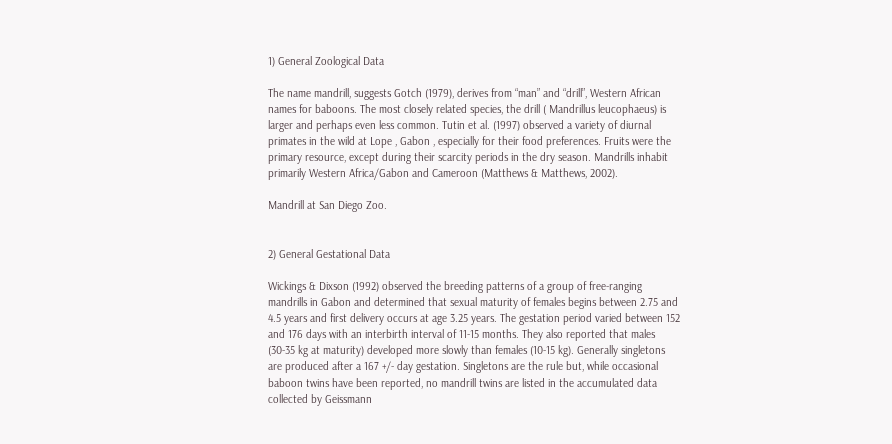1) General Zoological Data

The name mandrill, suggests Gotch (1979), derives from “man” and “drill”, Western African names for baboons. The most closely related species, the drill ( Mandrillus leucophaeus) is larger and perhaps even less common. Tutin et al. (1997) observed a variety of diurnal primates in the wild at Lope , Gabon , especially for their food preferences. Fruits were the primary resource, except during their scarcity periods in the dry season. Mandrills inhabit primarily Western Africa/Gabon and Cameroon (Matthews & Matthews, 2002).

Mandrill at San Diego Zoo.


2) General Gestational Data

Wickings & Dixson (1992) observed the breeding patterns of a group of free-ranging mandrills in Gabon and determined that sexual maturity of females begins between 2.75 and 4.5 years and first delivery occurs at age 3.25 years. The gestation period varied between 152 and 176 days with an interbirth interval of 11-15 months. They also reported that males (30-35 kg at maturity) developed more slowly than females (10-15 kg). Generally singletons are produced after a 167 +/- day gestation. Singletons are the rule but, while occasional baboon twins have been reported, no mandrill twins are listed in the accumulated data collected by Geissmann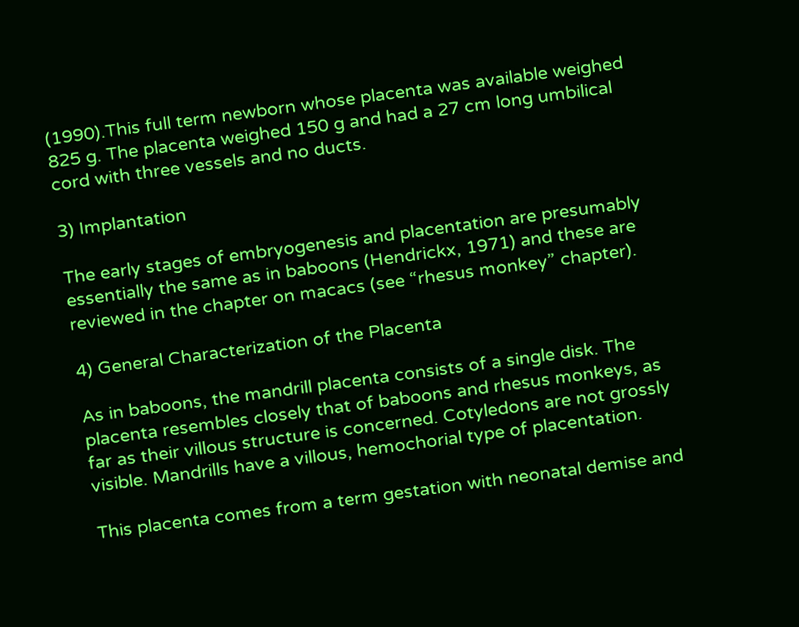(1990).This full term newborn whose placenta was available weighed 825 g. The placenta weighed 150 g and had a 27 cm long umbilical cord with three vessels and no ducts.

3) Implantation

The early stages of embryogenesis and placentation are presumably essentially the same as in baboons (Hendrickx, 1971) and these are reviewed in the chapter on macacs (see “rhesus monkey” chapter).

4) General Characterization of the Placenta

As in baboons, the mandrill placenta consists of a single disk. The placenta resembles closely that of baboons and rhesus monkeys, as far as their villous structure is concerned. Cotyledons are not grossly visible. Mandrills have a villous, hemochorial type of placentation.

This placenta comes from a term gestation with neonatal demise and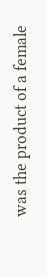was the product of a female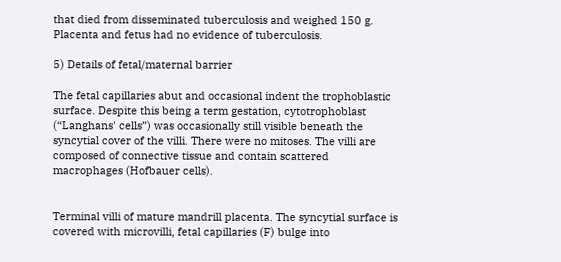that died from disseminated tuberculosis and weighed 150 g. Placenta and fetus had no evidence of tuberculosis.

5) Details of fetal/maternal barrier

The fetal capillaries abut and occasional indent the trophoblastic surface. Despite this being a term gestation, cytotrophoblast (“Langhans' cells”) was occasionally still visible beneath the syncytial cover of the villi. There were no mitoses. The villi are composed of connective tissue and contain scattered macrophages (Hofbauer cells).


Terminal villi of mature mandrill placenta. The syncytial surface is covered with microvilli, fetal capillaries (F) bulge into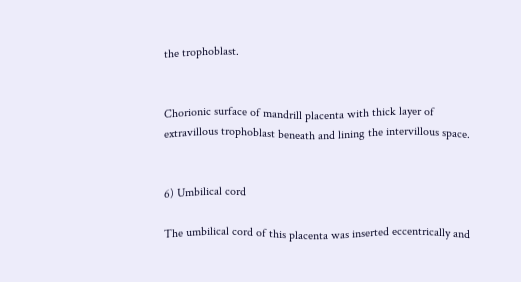the trophoblast.


Chorionic surface of mandrill placenta with thick layer of extravillous trophoblast beneath and lining the intervillous space.


6) Umbilical cord

The umbilical cord of this placenta was inserted eccentrically and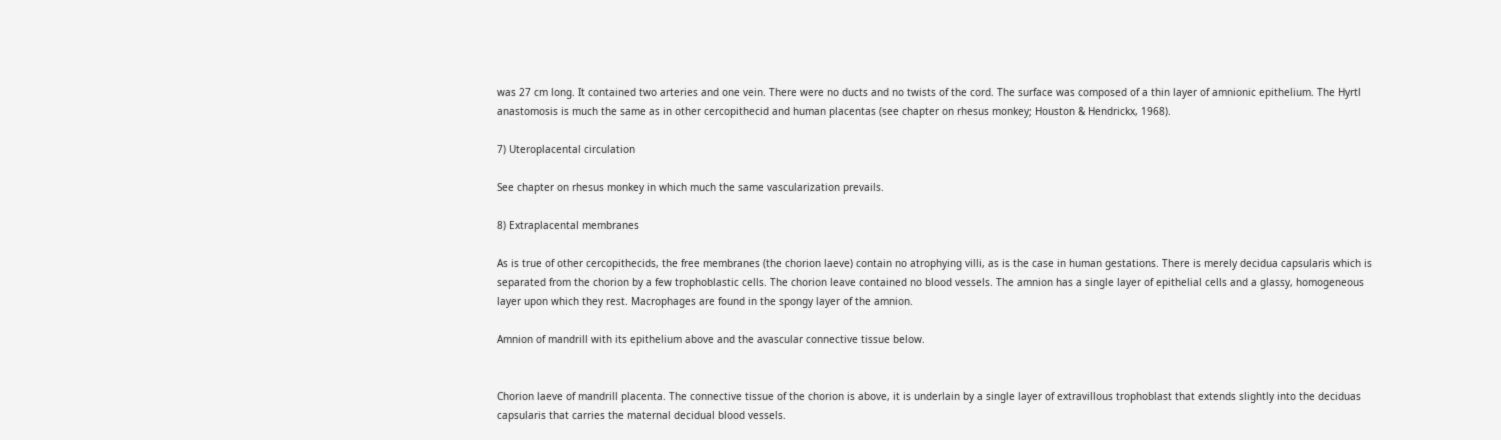was 27 cm long. It contained two arteries and one vein. There were no ducts and no twists of the cord. The surface was composed of a thin layer of amnionic epithelium. The Hyrtl anastomosis is much the same as in other cercopithecid and human placentas (see chapter on rhesus monkey; Houston & Hendrickx, 1968).

7) Uteroplacental circulation

See chapter on rhesus monkey in which much the same vascularization prevails.

8) Extraplacental membranes

As is true of other cercopithecids, the free membranes (the chorion laeve) contain no atrophying villi, as is the case in human gestations. There is merely decidua capsularis which is separated from the chorion by a few trophoblastic cells. The chorion leave contained no blood vessels. The amnion has a single layer of epithelial cells and a glassy, homogeneous layer upon which they rest. Macrophages are found in the spongy layer of the amnion.

Amnion of mandrill with its epithelium above and the avascular connective tissue below.


Chorion laeve of mandrill placenta. The connective tissue of the chorion is above, it is underlain by a single layer of extravillous trophoblast that extends slightly into the deciduas capsularis that carries the maternal decidual blood vessels.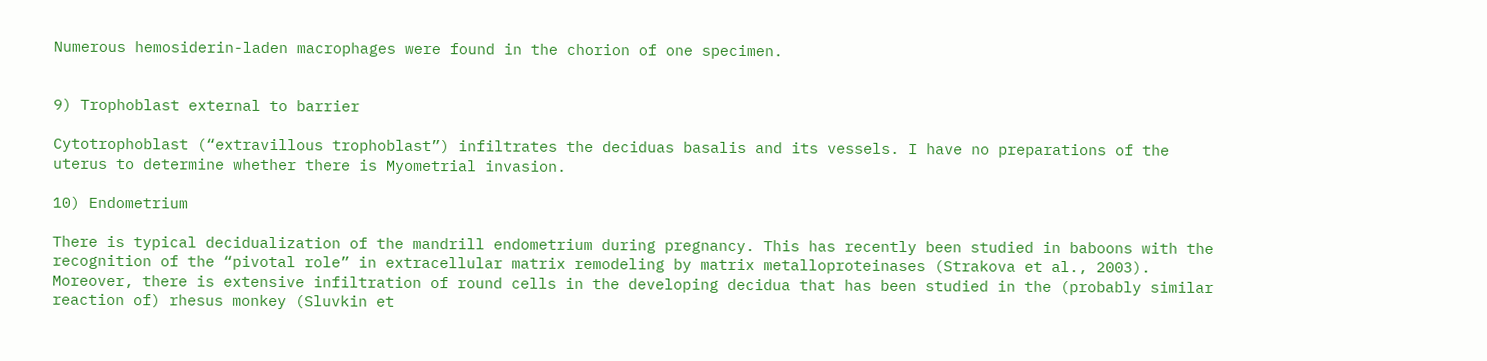Numerous hemosiderin-laden macrophages were found in the chorion of one specimen.


9) Trophoblast external to barrier

Cytotrophoblast (“extravillous trophoblast”) infiltrates the deciduas basalis and its vessels. I have no preparations of the uterus to determine whether there is Myometrial invasion.

10) Endometrium

There is typical decidualization of the mandrill endometrium during pregnancy. This has recently been studied in baboons with the recognition of the “pivotal role” in extracellular matrix remodeling by matrix metalloproteinases (Strakova et al., 2003). Moreover, there is extensive infiltration of round cells in the developing decidua that has been studied in the (probably similar reaction of) rhesus monkey (Sluvkin et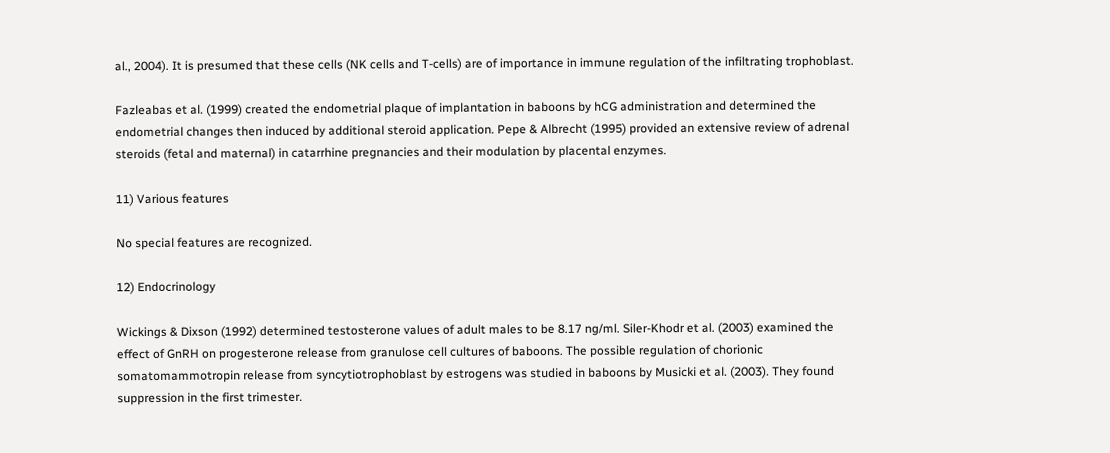al., 2004). It is presumed that these cells (NK cells and T-cells) are of importance in immune regulation of the infiltrating trophoblast.

Fazleabas et al. (1999) created the endometrial plaque of implantation in baboons by hCG administration and determined the endometrial changes then induced by additional steroid application. Pepe & Albrecht (1995) provided an extensive review of adrenal steroids (fetal and maternal) in catarrhine pregnancies and their modulation by placental enzymes.

11) Various features

No special features are recognized.

12) Endocrinology

Wickings & Dixson (1992) determined testosterone values of adult males to be 8.17 ng/ml. Siler-Khodr et al. (2003) examined the effect of GnRH on progesterone release from granulose cell cultures of baboons. The possible regulation of chorionic somatomammotropin release from syncytiotrophoblast by estrogens was studied in baboons by Musicki et al. (2003). They found suppression in the first trimester.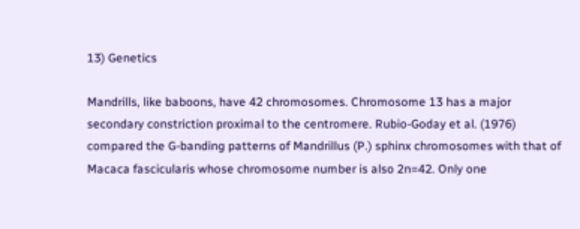13) Genetics

Mandrills, like baboons, have 42 chromosomes. Chromosome 13 has a major secondary constriction proximal to the centromere. Rubio-Goday et al. (1976) compared the G-banding patterns of Mandrillus (P.) sphinx chromosomes with that of Macaca fascicularis whose chromosome number is also 2n=42. Only one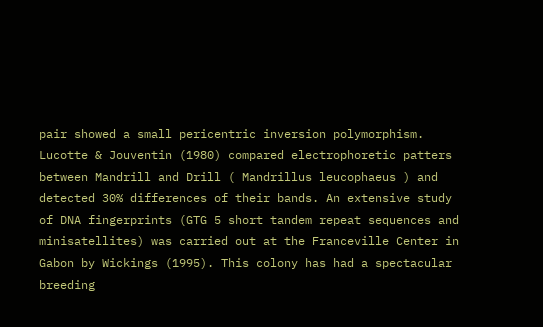pair showed a small pericentric inversion polymorphism. Lucotte & Jouventin (1980) compared electrophoretic patters between Mandrill and Drill ( Mandrillus leucophaeus ) and detected 30% differences of their bands. An extensive study of DNA fingerprints (GTG 5 short tandem repeat sequences and minisatellites) was carried out at the Franceville Center in Gabon by Wickings (1995). This colony has had a spectacular breeding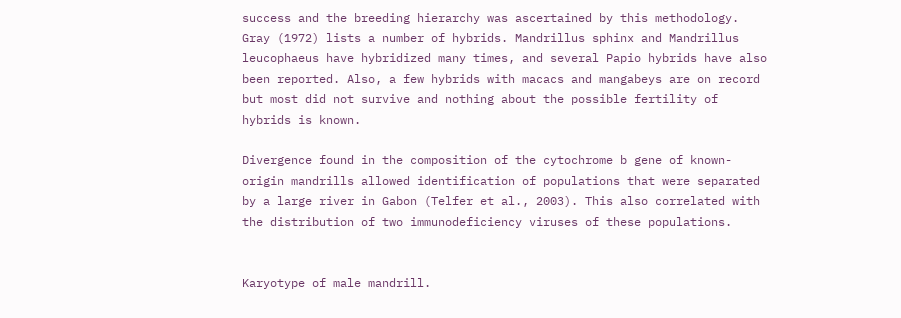success and the breeding hierarchy was ascertained by this methodology. Gray (1972) lists a number of hybrids. Mandrillus sphinx and Mandrillus leucophaeus have hybridized many times, and several Papio hybrids have also been reported. Also, a few hybrids with macacs and mangabeys are on record but most did not survive and nothing about the possible fertility of hybrids is known.

Divergence found in the composition of the cytochrome b gene of known-origin mandrills allowed identification of populations that were separated by a large river in Gabon (Telfer et al., 2003). This also correlated with the distribution of two immunodeficiency viruses of these populations.


Karyotype of male mandrill.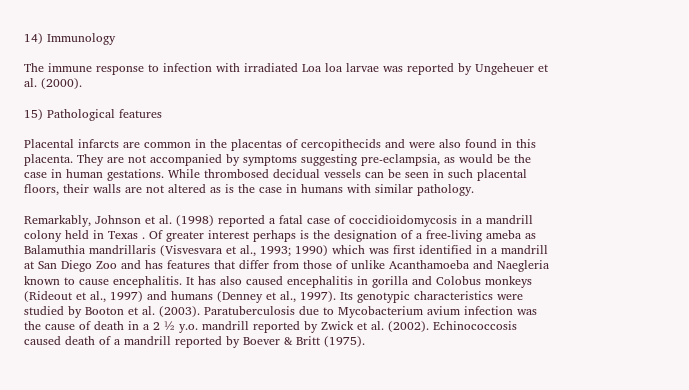14) Immunology

The immune response to infection with irradiated Loa loa larvae was reported by Ungeheuer et al. (2000).

15) Pathological features

Placental infarcts are common in the placentas of cercopithecids and were also found in this placenta. They are not accompanied by symptoms suggesting pre-eclampsia, as would be the case in human gestations. While thrombosed decidual vessels can be seen in such placental floors, their walls are not altered as is the case in humans with similar pathology.

Remarkably, Johnson et al. (1998) reported a fatal case of coccidioidomycosis in a mandrill colony held in Texas . Of greater interest perhaps is the designation of a free-living ameba as Balamuthia mandrillaris (Visvesvara et al., 1993; 1990) which was first identified in a mandrill at San Diego Zoo and has features that differ from those of unlike Acanthamoeba and Naegleria known to cause encephalitis. It has also caused encephalitis in gorilla and Colobus monkeys (Rideout et al., 1997) and humans (Denney et al., 1997). Its genotypic characteristics were studied by Booton et al. (2003). Paratuberculosis due to Mycobacterium avium infection was the cause of death in a 2 ½ y.o. mandrill reported by Zwick et al. (2002). Echinococcosis caused death of a mandrill reported by Boever & Britt (1975).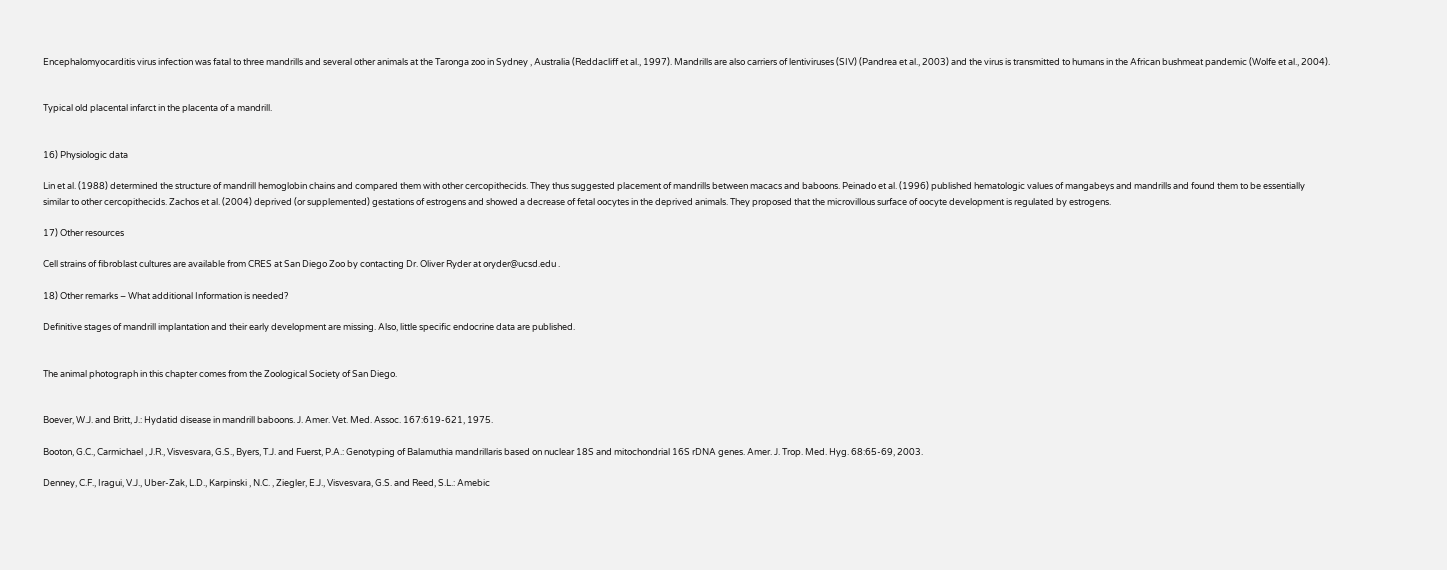Encephalomyocarditis virus infection was fatal to three mandrills and several other animals at the Taronga zoo in Sydney , Australia (Reddacliff et al., 1997). Mandrills are also carriers of lentiviruses (SIV) (Pandrea et al., 2003) and the virus is transmitted to humans in the African bushmeat pandemic (Wolfe et al., 2004).


Typical old placental infarct in the placenta of a mandrill.


16) Physiologic data

Lin et al. (1988) determined the structure of mandrill hemoglobin chains and compared them with other cercopithecids. They thus suggested placement of mandrills between macacs and baboons. Peinado et al. (1996) published hematologic values of mangabeys and mandrills and found them to be essentially similar to other cercopithecids. Zachos et al. (2004) deprived (or supplemented) gestations of estrogens and showed a decrease of fetal oocytes in the deprived animals. They proposed that the microvillous surface of oocyte development is regulated by estrogens.

17) Other resources

Cell strains of fibroblast cultures are available from CRES at San Diego Zoo by contacting Dr. Oliver Ryder at oryder@ucsd.edu .

18) Other remarks – What additional Information is needed?

Definitive stages of mandrill implantation and their early development are missing. Also, little specific endocrine data are published.


The animal photograph in this chapter comes from the Zoological Society of San Diego.


Boever, W.J. and Britt, J.: Hydatid disease in mandrill baboons. J. Amer. Vet. Med. Assoc. 167:619-621, 1975.

Booton, G.C., Carmichael , J.R., Visvesvara, G.S., Byers, T.J. and Fuerst, P.A.: Genotyping of Balamuthia mandrillaris based on nuclear 18S and mitochondrial 16S rDNA genes. Amer. J. Trop. Med. Hyg. 68:65-69, 2003.

Denney, C.F., Iragui, V.J., Uber-Zak, L.D., Karpinski , N.C. , Ziegler, E.J., Visvesvara, G.S. and Reed, S.L.: Amebic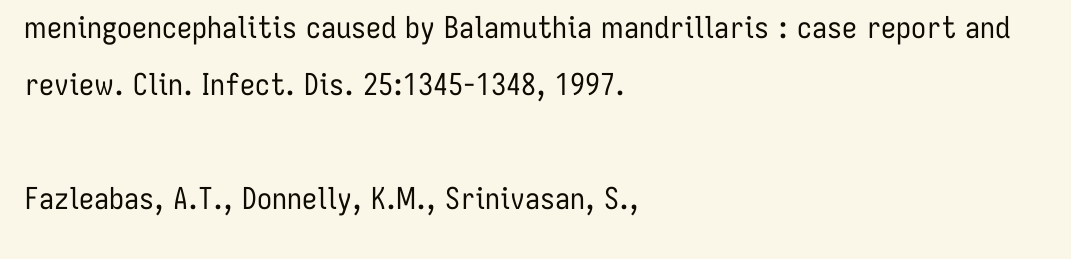meningoencephalitis caused by Balamuthia mandrillaris : case report and review. Clin. Infect. Dis. 25:1345-1348, 1997.

Fazleabas, A.T., Donnelly, K.M., Srinivasan, S.,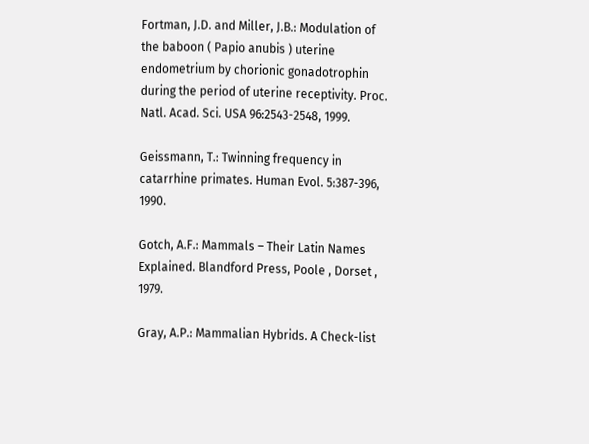Fortman, J.D. and Miller, J.B.: Modulation of the baboon ( Papio anubis ) uterine endometrium by chorionic gonadotrophin during the period of uterine receptivity. Proc. Natl. Acad. Sci. USA 96:2543-2548, 1999.

Geissmann, T.: Twinning frequency in catarrhine primates. Human Evol. 5:387-396, 1990.

Gotch, A.F.: Mammals – Their Latin Names Explained. Blandford Press, Poole , Dorset , 1979.

Gray, A.P.: Mammalian Hybrids. A Check-list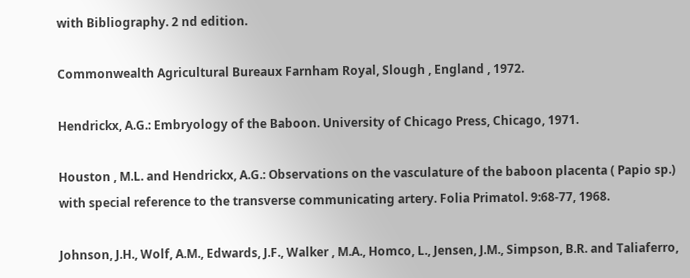with Bibliography. 2 nd edition.

Commonwealth Agricultural Bureaux Farnham Royal, Slough , England , 1972.

Hendrickx, A.G.: Embryology of the Baboon. University of Chicago Press, Chicago, 1971.

Houston , M.L. and Hendrickx, A.G.: Observations on the vasculature of the baboon placenta ( Papio sp.) with special reference to the transverse communicating artery. Folia Primatol. 9:68-77, 1968.

Johnson, J.H., Wolf, A.M., Edwards, J.F., Walker , M.A., Homco, L., Jensen, J.M., Simpson, B.R. and Taliaferro,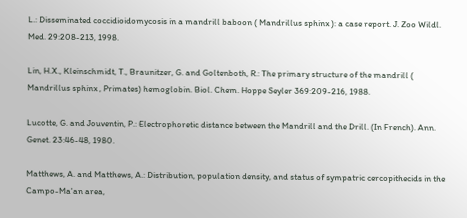L.: Disseminated coccidioidomycosis in a mandrill baboon ( Mandrillus sphinx ): a case report. J. Zoo Wildl. Med. 29:208-213, 1998.

Lin, H.X., Kleinschmidt, T., Braunitzer, G. and Goltenboth, R.: The primary structure of the mandrill ( Mandrillus sphinx , Primates) hemoglobin. Biol. Chem. Hoppe Seyler 369:209-216, 1988.

Lucotte, G. and Jouventin, P.: Electrophoretic distance between the Mandrill and the Drill. (In French). Ann. Genet. 23:46-48, 1980.

Matthews, A. and Matthews, A.: Distribution, population density, and status of sympatric cercopithecids in the Campo-Ma'an area,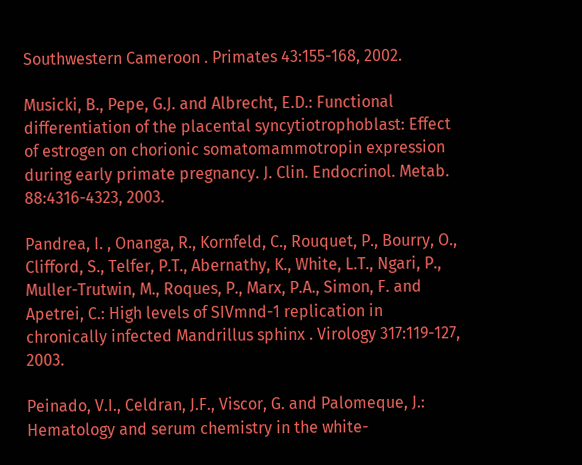Southwestern Cameroon . Primates 43:155-168, 2002.

Musicki, B., Pepe, G.J. and Albrecht, E.D.: Functional differentiation of the placental syncytiotrophoblast: Effect of estrogen on chorionic somatomammotropin expression during early primate pregnancy. J. Clin. Endocrinol. Metab. 88:4316-4323, 2003.

Pandrea, I. , Onanga, R., Kornfeld, C., Rouquet, P., Bourry, O., Clifford, S., Telfer, P.T., Abernathy, K., White, L.T., Ngari, P., Muller-Trutwin, M., Roques, P., Marx, P.A., Simon, F. and Apetrei, C.: High levels of SIVmnd-1 replication in chronically infected Mandrillus sphinx . Virology 317:119-127, 2003.

Peinado, V.I., Celdran, J.F., Viscor, G. and Palomeque, J.: Hematology and serum chemistry in the white-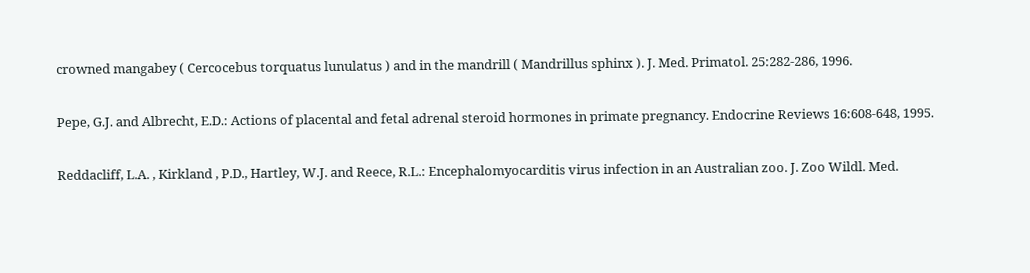crowned mangabey ( Cercocebus torquatus lunulatus ) and in the mandrill ( Mandrillus sphinx ). J. Med. Primatol. 25:282-286, 1996.

Pepe, G.J. and Albrecht, E.D.: Actions of placental and fetal adrenal steroid hormones in primate pregnancy. Endocrine Reviews 16:608-648, 1995.

Reddacliff, L.A. , Kirkland , P.D., Hartley, W.J. and Reece, R.L.: Encephalomyocarditis virus infection in an Australian zoo. J. Zoo Wildl. Med.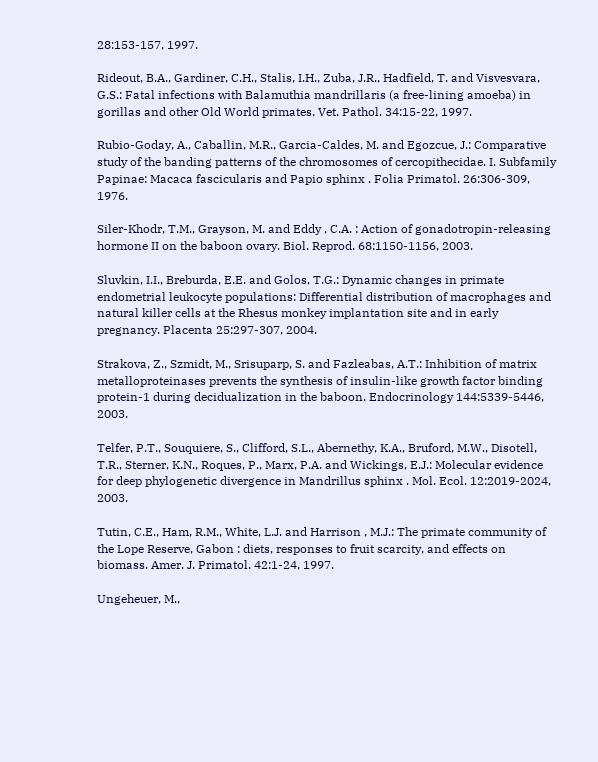28:153-157, 1997.

Rideout, B.A., Gardiner, C.H., Stalis, I.H., Zuba, J.R., Hadfield, T. and Visvesvara, G.S.: Fatal infections with Balamuthia mandrillaris (a free-lining amoeba) in gorillas and other Old World primates. Vet. Pathol. 34:15-22, 1997.

Rubio-Goday, A., Caballin, M.R., Garcia-Caldes, M. and Egozcue, J.: Comparative study of the banding patterns of the chromosomes of cercopithecidae. I. Subfamily Papinae: Macaca fascicularis and Papio sphinx . Folia Primatol. 26:306-309, 1976.

Siler-Khodr, T.M., Grayson, M. and Eddy , C.A. : Action of gonadotropin-releasing hormone II on the baboon ovary. Biol. Reprod. 68:1150-1156, 2003.

Sluvkin, I.I., Breburda, E.E. and Golos, T.G.: Dynamic changes in primate endometrial leukocyte populations: Differential distribution of macrophages and natural killer cells at the Rhesus monkey implantation site and in early pregnancy. Placenta 25:297-307, 2004.

Strakova, Z., Szmidt, M., Srisuparp, S. and Fazleabas, A.T.: Inhibition of matrix metalloproteinases prevents the synthesis of insulin-like growth factor binding protein-1 during decidualization in the baboon. Endocrinology 144:5339-5446, 2003.

Telfer, P.T., Souquiere, S., Clifford, S.L., Abernethy, K.A., Bruford, M.W., Disotell, T.R., Sterner, K.N., Roques, P., Marx, P.A. and Wickings, E.J.: Molecular evidence for deep phylogenetic divergence in Mandrillus sphinx . Mol. Ecol. 12:2019-2024, 2003.

Tutin, C.E., Ham, R.M., White, L.J. and Harrison , M.J.: The primate community of the Lope Reserve, Gabon : diets, responses to fruit scarcity, and effects on biomass. Amer. J. Primatol. 42:1-24, 1997.

Ungeheuer, M.,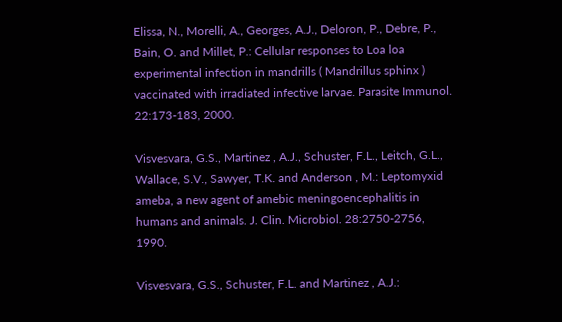Elissa, N., Morelli, A., Georges, A.J., Deloron, P., Debre, P., Bain, O. and Millet, P.: Cellular responses to Loa loa experimental infection in mandrills ( Mandrillus sphinx ) vaccinated with irradiated infective larvae. Parasite Immunol. 22:173-183, 2000.

Visvesvara, G.S., Martinez , A.J., Schuster, F.L., Leitch, G.L., Wallace, S.V., Sawyer, T.K. and Anderson , M.: Leptomyxid ameba, a new agent of amebic meningoencephalitis in humans and animals. J. Clin. Microbiol. 28:2750-2756, 1990.

Visvesvara, G.S., Schuster, F.L. and Martinez , A.J.: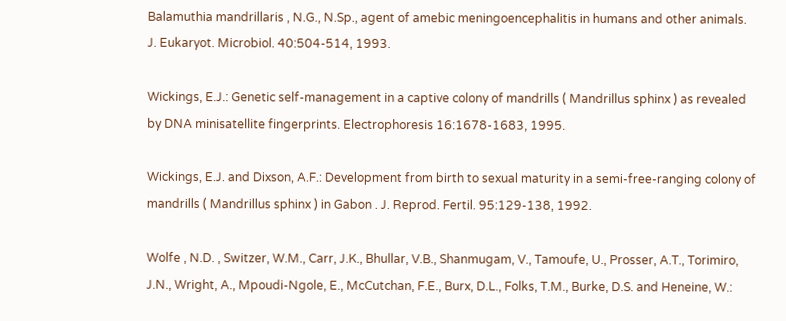Balamuthia mandrillaris , N.G., N.Sp., agent of amebic meningoencephalitis in humans and other animals. J. Eukaryot. Microbiol. 40:504-514, 1993.

Wickings, E.J.: Genetic self-management in a captive colony of mandrills ( Mandrillus sphinx ) as revealed by DNA minisatellite fingerprints. Electrophoresis 16:1678-1683, 1995.

Wickings, E.J. and Dixson, A.F.: Development from birth to sexual maturity in a semi-free-ranging colony of mandrills ( Mandrillus sphinx ) in Gabon . J. Reprod. Fertil. 95:129-138, 1992.

Wolfe , N.D. , Switzer, W.M., Carr, J.K., Bhullar, V.B., Shanmugam, V., Tamoufe, U., Prosser, A.T., Torimiro, J.N., Wright, A., Mpoudi-Ngole, E., McCutchan, F.E., Burx, D.L., Folks, T.M., Burke, D.S. and Heneine, W.: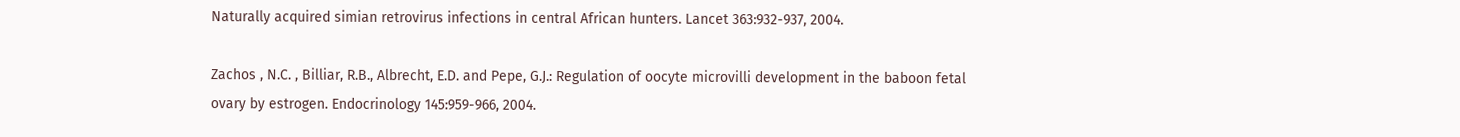Naturally acquired simian retrovirus infections in central African hunters. Lancet 363:932-937, 2004.

Zachos , N.C. , Billiar, R.B., Albrecht, E.D. and Pepe, G.J.: Regulation of oocyte microvilli development in the baboon fetal ovary by estrogen. Endocrinology 145:959-966, 2004.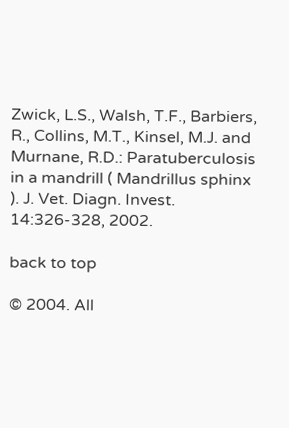Zwick, L.S., Walsh, T.F., Barbiers, R., Collins, M.T., Kinsel, M.J. and Murnane, R.D.: Paratuberculosis in a mandrill ( Mandrillus sphinx ). J. Vet. Diagn. Invest. 14:326-328, 2002.

back to top

© 2004. All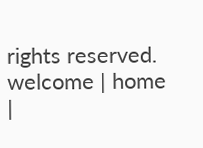rights reserved.
welcome | home |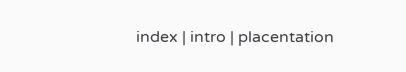index | intro | placentation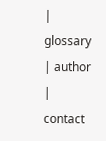| glossary | author | contact